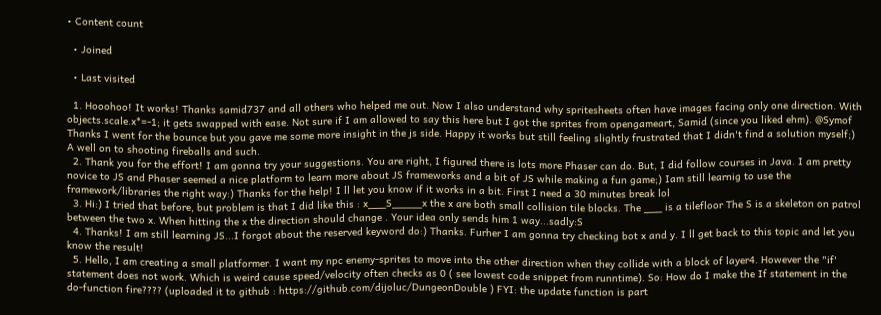• Content count

  • Joined

  • Last visited

  1. Hooohoo! It works! Thanks samid737 and all others who helped me out. Now I also understand why spritesheets often have images facing only one direction. With objects.scale.x*=-1; it gets swapped with ease. Not sure if I am allowed to say this here but I got the sprites from opengameart, Samid (since you liked ehm). @Symof Thanks I went for the bounce but you gave me some more insight in the js side. Happy it works but still feeling slightly frustrated that I didn't find a solution myself;) A well on to shooting fireballs and such.
  2. Thank you for the effort! I am gonna try your suggestions. You are right, I figured there is lots more Phaser can do. But, I did follow courses in Java. I am pretty novice to JS and Phaser seemed a nice platform to learn more about JS frameworks and a bit of JS while making a fun game;) Iam still learnig to use the framework/libraries the right way:) Thanks for the help! I ll let you know if it works in a bit. First I need a 30 minutes break lol
  3. Hi:) I tried that before, but problem is that I did like this : x___S_____x the x are both small collision tile blocks. The ___ is a tilefloor The S is a skeleton on patrol between the two x. When hitting the x the direction should change . Your idea only sends him 1 way...sadly:S
  4. Thanks! I am still learning JS...I forgot about the reserved keyword do:) Thanks. Furher I am gonna try checking bot x and y. I ll get back to this topic and let you know the result!
  5. Hello, I am creating a small platformer. I want my npc enemy-sprites to move into the other direction when they collide with a block of layer4. However the "if' statement does not work. Which is weird cause speed/velocity often checks as 0 ( see lowest code snippet from runntime). So: How do I make the If statement in the do-function fire???? (uploaded it to github : https://github.com/dijoluc/DungeonDouble ) FYI: the update function is part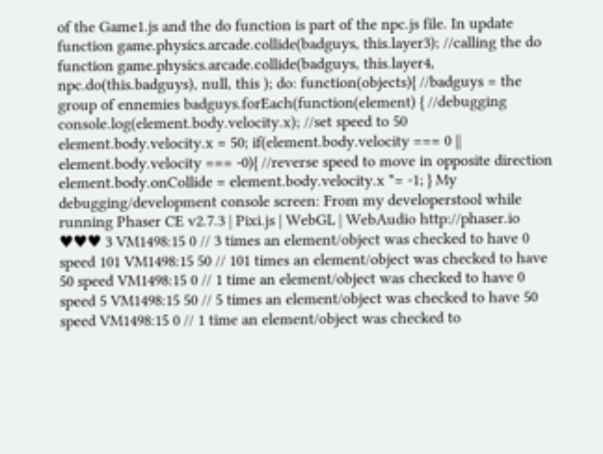of the Game1.js and the do function is part of the npc.js file. In update function game.physics.arcade.collide(badguys, this.layer3); //calling the do function game.physics.arcade.collide(badguys, this.layer4, npc.do(this.badguys), null, this ); do: function(objects){ //badguys = the group of ennemies badguys.forEach(function(element) { //debugging console.log(element.body.velocity.x); //set speed to 50 element.body.velocity.x = 50; if(element.body.velocity === 0 || element.body.velocity === -0){ //reverse speed to move in opposite direction element.body.onCollide = element.body.velocity.x *= -1; } My debugging/development console screen: From my developerstool while running Phaser CE v2.7.3 | Pixi.js | WebGL | WebAudio http://phaser.io ♥♥♥ 3 VM1498:15 0 // 3 times an element/object was checked to have 0 speed 101 VM1498:15 50 // 101 times an element/object was checked to have 50 speed VM1498:15 0 // 1 time an element/object was checked to have 0 speed 5 VM1498:15 50 // 5 times an element/object was checked to have 50 speed VM1498:15 0 // 1 time an element/object was checked to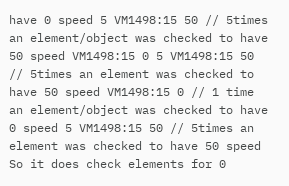have 0 speed 5 VM1498:15 50 // 5times an element/object was checked to have 50 speed VM1498:15 0 5 VM1498:15 50 // 5times an element was checked to have 50 speed VM1498:15 0 // 1 time an element/object was checked to have 0 speed 5 VM1498:15 50 // 5times an element was checked to have 50 speed So it does check elements for 0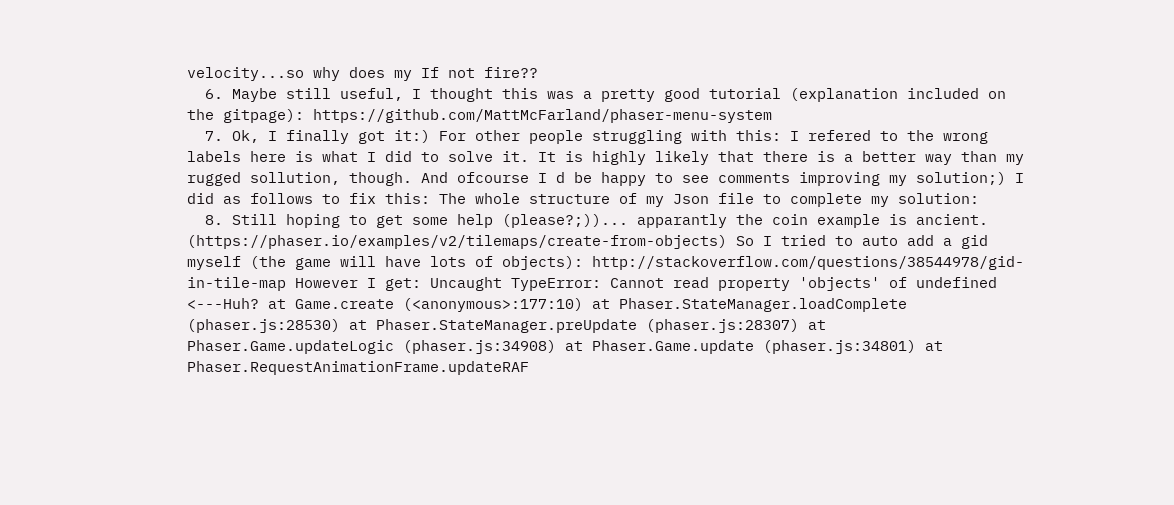velocity...so why does my If not fire??
  6. Maybe still useful, I thought this was a pretty good tutorial (explanation included on the gitpage): https://github.com/MattMcFarland/phaser-menu-system
  7. Ok, I finally got it:) For other people struggling with this: I refered to the wrong labels here is what I did to solve it. It is highly likely that there is a better way than my rugged sollution, though. And ofcourse I d be happy to see comments improving my solution;) I did as follows to fix this: The whole structure of my Json file to complete my solution:
  8. Still hoping to get some help (please?;))... apparantly the coin example is ancient. (https://phaser.io/examples/v2/tilemaps/create-from-objects) So I tried to auto add a gid myself (the game will have lots of objects): http://stackoverflow.com/questions/38544978/gid-in-tile-map However I get: Uncaught TypeError: Cannot read property 'objects' of undefined <---Huh? at Game.create (<anonymous>:177:10) at Phaser.StateManager.loadComplete (phaser.js:28530) at Phaser.StateManager.preUpdate (phaser.js:28307) at Phaser.Game.updateLogic (phaser.js:34908) at Phaser.Game.update (phaser.js:34801) at Phaser.RequestAnimationFrame.updateRAF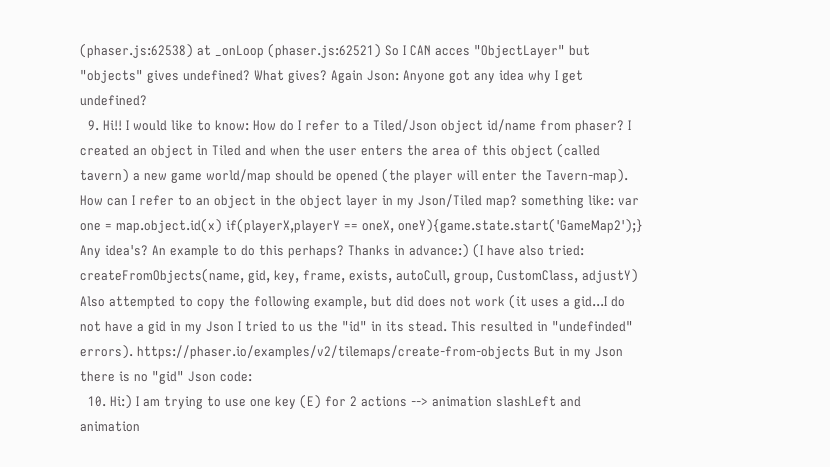(phaser.js:62538) at _onLoop (phaser.js:62521) So I CAN acces "ObjectLayer" but "objects" gives undefined? What gives? Again Json: Anyone got any idea why I get undefined?
  9. Hi!! I would like to know: How do I refer to a Tiled/Json object id/name from phaser? I created an object in Tiled and when the user enters the area of this object (called tavern) a new game world/map should be opened (the player will enter the Tavern-map). How can I refer to an object in the object layer in my Json/Tiled map? something like: var one = map.object.id(x) if(playerX,playerY == oneX, oneY){game.state.start('GameMap2');} Any idea's? An example to do this perhaps? Thanks in advance:) (I have also tried: createFromObjects(name, gid, key, frame, exists, autoCull, group, CustomClass, adjustY) Also attempted to copy the following example, but did does not work (it uses a gid...I do not have a gid in my Json I tried to us the "id" in its stead. This resulted in "undefinded" errors). https://phaser.io/examples/v2/tilemaps/create-from-objects But in my Json there is no "gid" Json code:
  10. Hi:) I am trying to use one key (E) for 2 actions --> animation slashLeft and animation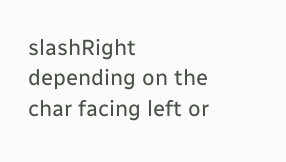slashRight depending on the char facing left or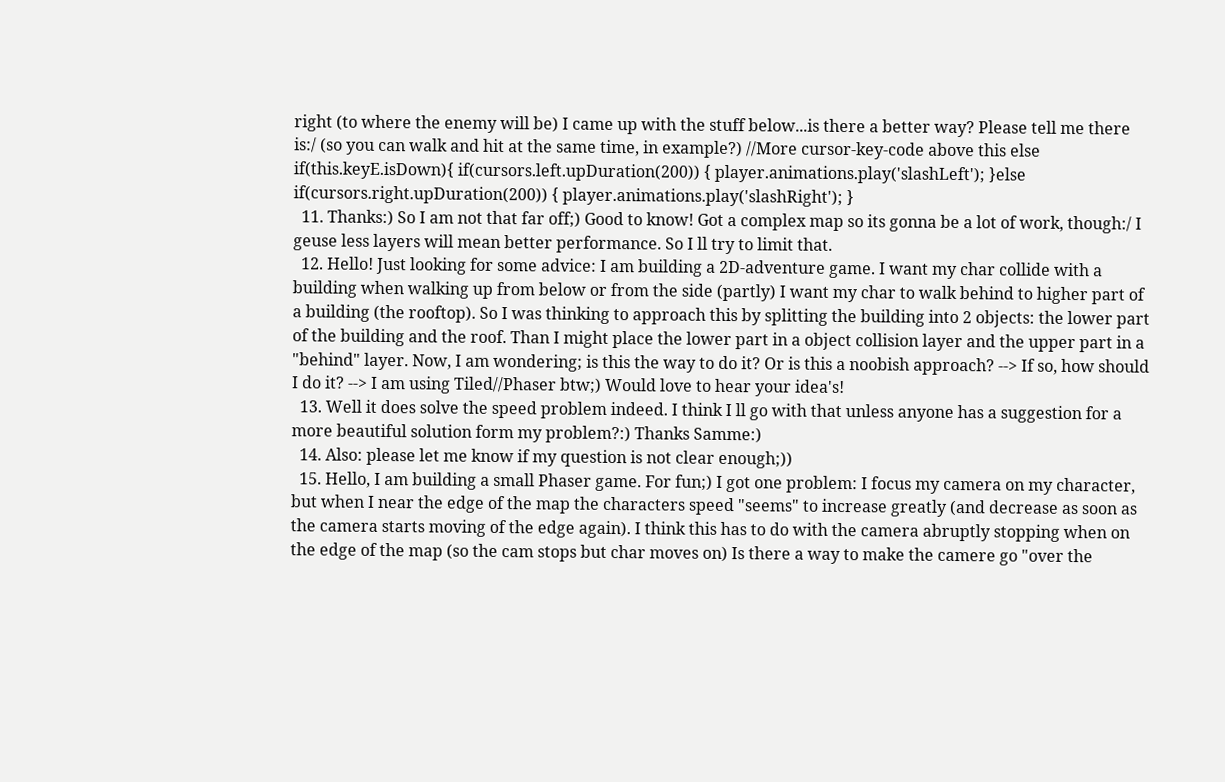right (to where the enemy will be) I came up with the stuff below...is there a better way? Please tell me there is:/ (so you can walk and hit at the same time, in example?) //More cursor-key-code above this else if(this.keyE.isDown){ if(cursors.left.upDuration(200)) { player.animations.play('slashLeft'); }else if(cursors.right.upDuration(200)) { player.animations.play('slashRight'); }
  11. Thanks:) So I am not that far off;) Good to know! Got a complex map so its gonna be a lot of work, though:/ I geuse less layers will mean better performance. So I ll try to limit that.
  12. Hello! Just looking for some advice: I am building a 2D-adventure game. I want my char collide with a building when walking up from below or from the side (partly) I want my char to walk behind to higher part of a building (the rooftop). So I was thinking to approach this by splitting the building into 2 objects: the lower part of the building and the roof. Than I might place the lower part in a object collision layer and the upper part in a "behind" layer. Now, I am wondering; is this the way to do it? Or is this a noobish approach? --> If so, how should I do it? --> I am using Tiled//Phaser btw;) Would love to hear your idea's!
  13. Well it does solve the speed problem indeed. I think I ll go with that unless anyone has a suggestion for a more beautiful solution form my problem?:) Thanks Samme:)
  14. Also: please let me know if my question is not clear enough;))
  15. Hello, I am building a small Phaser game. For fun;) I got one problem: I focus my camera on my character, but when I near the edge of the map the characters speed "seems" to increase greatly (and decrease as soon as the camera starts moving of the edge again). I think this has to do with the camera abruptly stopping when on the edge of the map (so the cam stops but char moves on) Is there a way to make the camere go "over the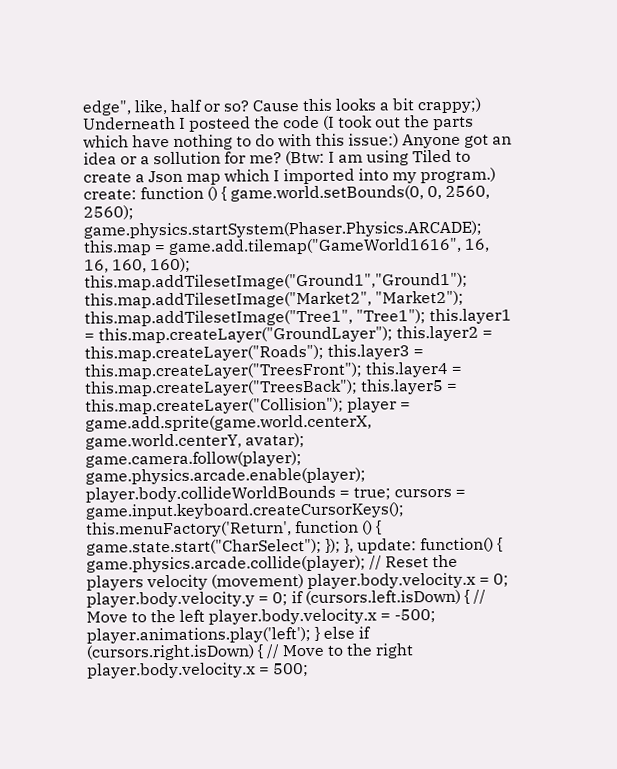edge", like, half or so? Cause this looks a bit crappy;) Underneath I posteed the code (I took out the parts which have nothing to do with this issue:) Anyone got an idea or a sollution for me? (Btw: I am using Tiled to create a Json map which I imported into my program.) create: function () { game.world.setBounds(0, 0, 2560, 2560); game.physics.startSystem(Phaser.Physics.ARCADE); this.map = game.add.tilemap("GameWorld1616", 16, 16, 160, 160); this.map.addTilesetImage("Ground1","Ground1"); this.map.addTilesetImage("Market2", "Market2"); this.map.addTilesetImage("Tree1", "Tree1"); this.layer1 = this.map.createLayer("GroundLayer"); this.layer2 = this.map.createLayer("Roads"); this.layer3 = this.map.createLayer("TreesFront"); this.layer4 = this.map.createLayer("TreesBack"); this.layer5 = this.map.createLayer("Collision"); player = game.add.sprite(game.world.centerX, game.world.centerY, avatar); game.camera.follow(player); game.physics.arcade.enable(player); player.body.collideWorldBounds = true; cursors = game.input.keyboard.createCursorKeys(); this.menuFactory('Return', function () { game.state.start("CharSelect"); }); }, update: function() { game.physics.arcade.collide(player); // Reset the players velocity (movement) player.body.velocity.x = 0; player.body.velocity.y = 0; if (cursors.left.isDown) { // Move to the left player.body.velocity.x = -500; player.animations.play('left'); } else if (cursors.right.isDown) { // Move to the right player.body.velocity.x = 500;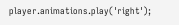player.animations.play('right');